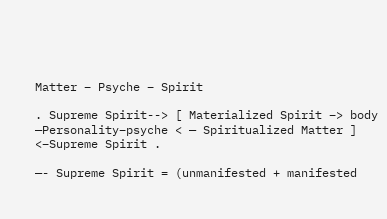Matter – Psyche – Spirit

. Supreme Spirit--> [ Materialized Spirit –> body —Personality–psyche < — Spiritualized Matter ] <–Supreme Spirit .

—- Supreme Spirit = (unmanifested + manifested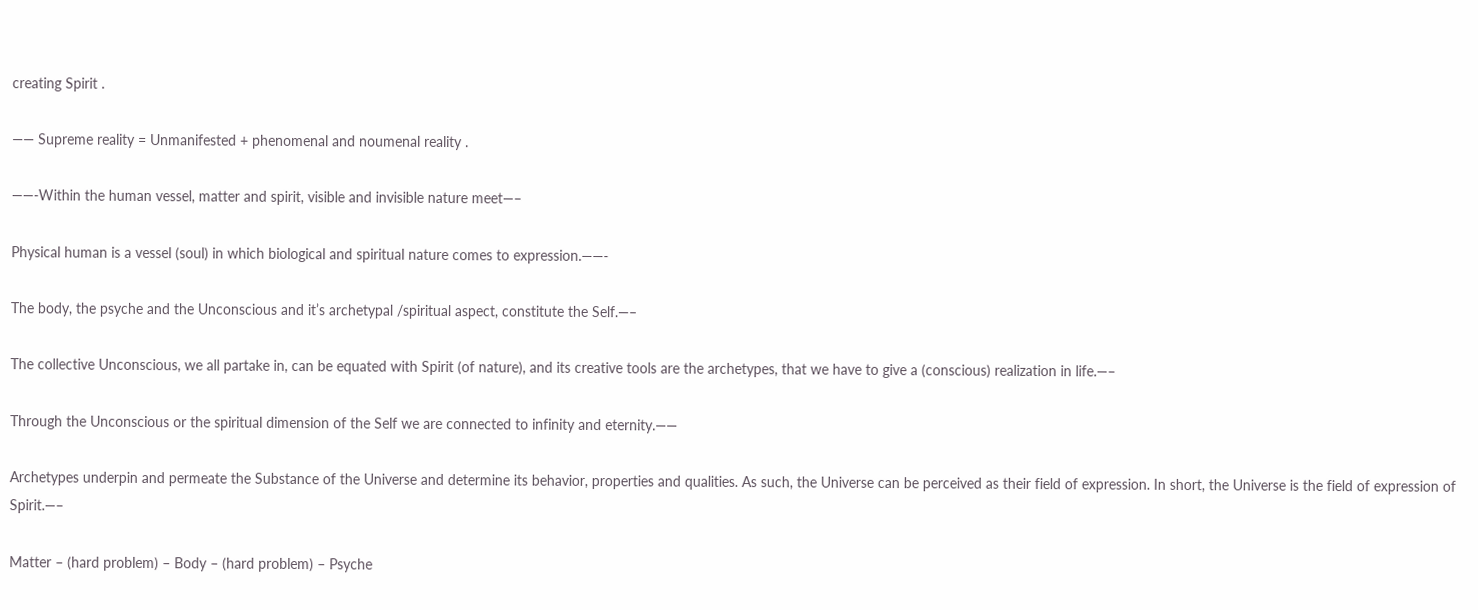creating Spirit .

—— Supreme reality = Unmanifested + phenomenal and noumenal reality .

——-Within the human vessel, matter and spirit, visible and invisible nature meet—–

Physical human is a vessel (soul) in which biological and spiritual nature comes to expression.——-

The body, the psyche and the Unconscious and it’s archetypal /spiritual aspect, constitute the Self.—–

The collective Unconscious, we all partake in, can be equated with Spirit (of nature), and its creative tools are the archetypes, that we have to give a (conscious) realization in life.—–

Through the Unconscious or the spiritual dimension of the Self we are connected to infinity and eternity.——

Archetypes underpin and permeate the Substance of the Universe and determine its behavior, properties and qualities. As such, the Universe can be perceived as their field of expression. In short, the Universe is the field of expression of Spirit.—–

Matter – (hard problem) – Body – (hard problem) – Psyche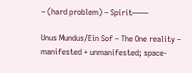– (hard problem) – Spirit——

Unus Mundus/Ein Sof – The One reality – manifested + unmanifested; space-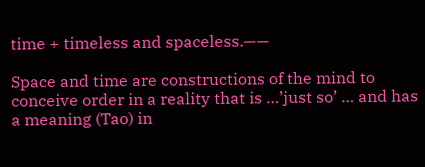time + timeless and spaceless.——

Space and time are constructions of the mind to conceive order in a reality that is …’just so’ … and has a meaning (Tao) in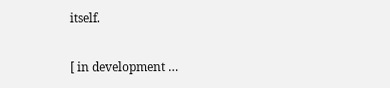itself.

[ in development …